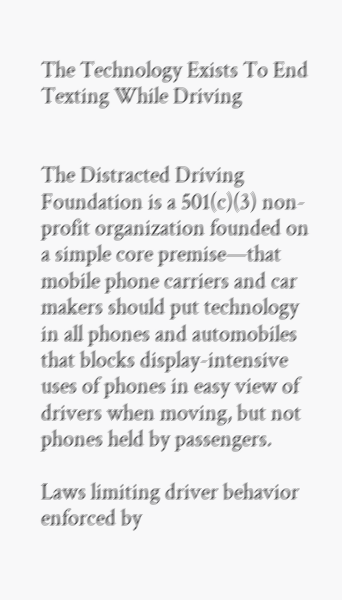The Technology Exists To End
Texting While Driving


The Distracted Driving Foundation is a 501(c)(3) non-profit organization founded on a simple core premise—that mobile phone carriers and car makers should put technology in all phones and automobiles that blocks display-intensive uses of phones in easy view of drivers when moving, but not phones held by passengers.

Laws limiting driver behavior enforced by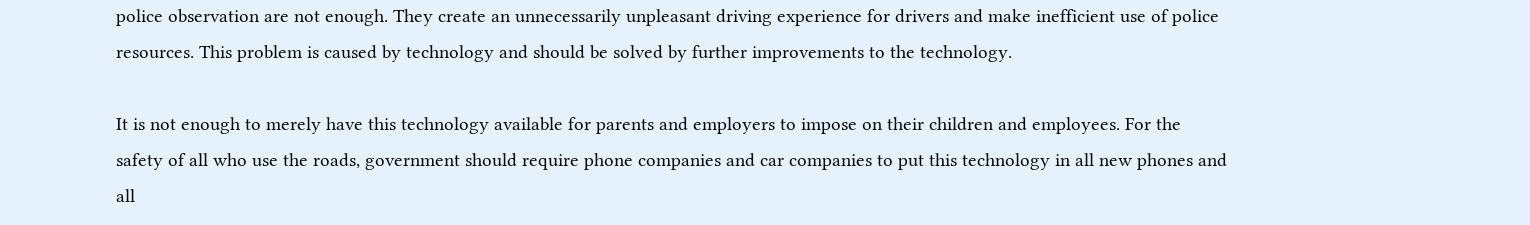police observation are not enough. They create an unnecessarily unpleasant driving experience for drivers and make inefficient use of police resources. This problem is caused by technology and should be solved by further improvements to the technology.

It is not enough to merely have this technology available for parents and employers to impose on their children and employees. For the safety of all who use the roads, government should require phone companies and car companies to put this technology in all new phones and all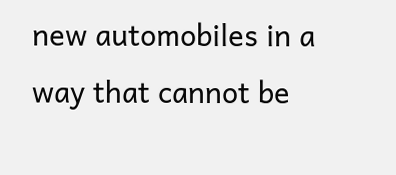new automobiles in a way that cannot be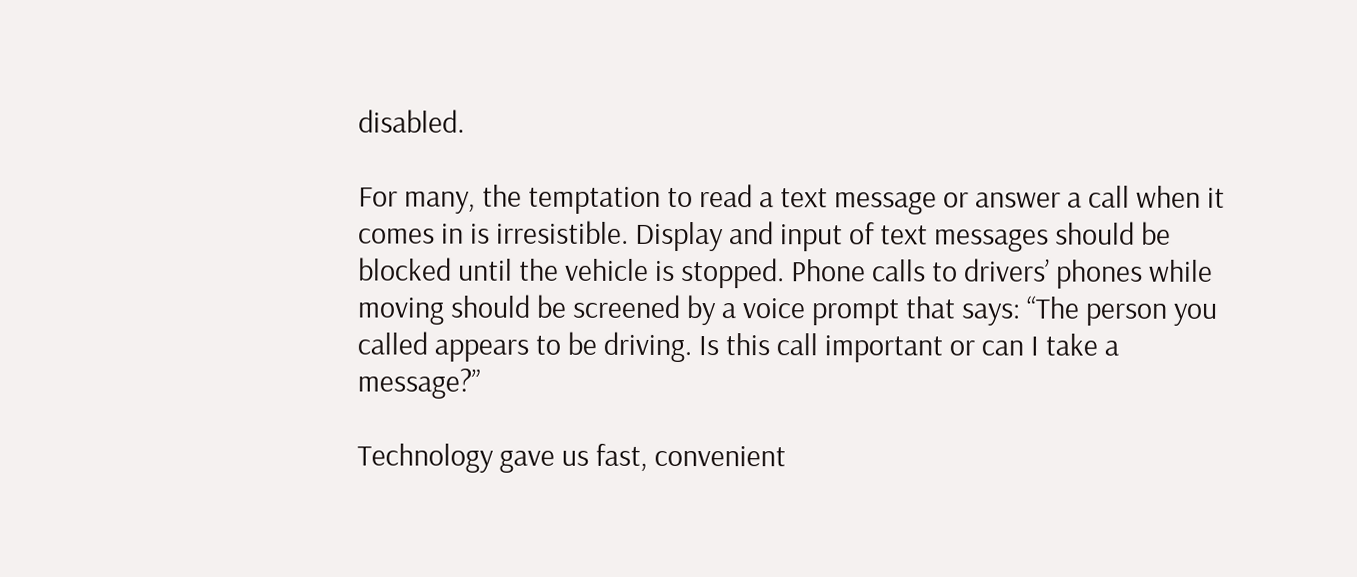disabled.

For many, the temptation to read a text message or answer a call when it comes in is irresistible. Display and input of text messages should be blocked until the vehicle is stopped. Phone calls to drivers’ phones while moving should be screened by a voice prompt that says: “The person you called appears to be driving. Is this call important or can I take a message?”

Technology gave us fast, convenient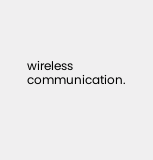wireless communication.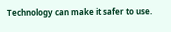Technology can make it safer to use.